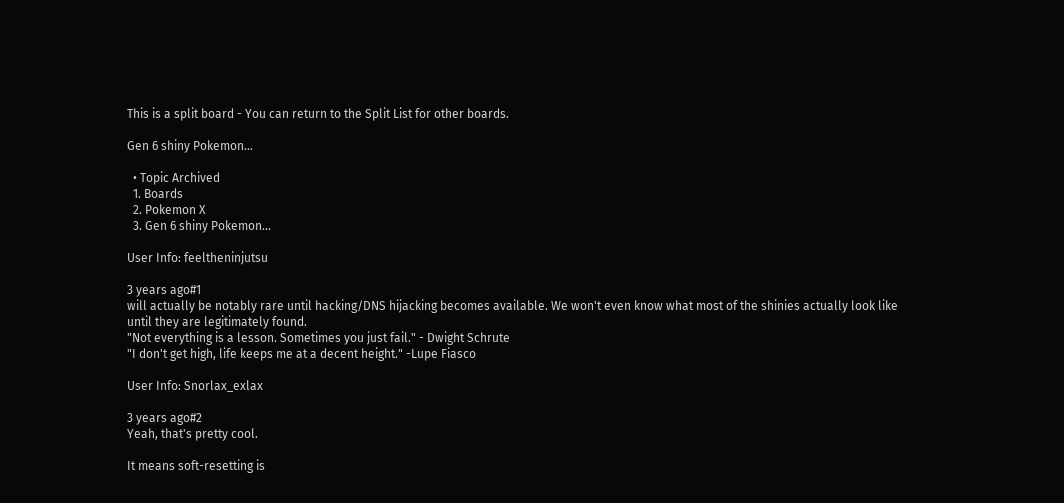This is a split board - You can return to the Split List for other boards.

Gen 6 shiny Pokemon...

  • Topic Archived
  1. Boards
  2. Pokemon X
  3. Gen 6 shiny Pokemon...

User Info: feeltheninjutsu

3 years ago#1
will actually be notably rare until hacking/DNS hijacking becomes available. We won't even know what most of the shinies actually look like until they are legitimately found.
"Not everything is a lesson. Sometimes you just fail." - Dwight Schrute
"I don't get high, life keeps me at a decent height." -Lupe Fiasco

User Info: Snorlax_exlax

3 years ago#2
Yeah, that's pretty cool.

It means soft-resetting is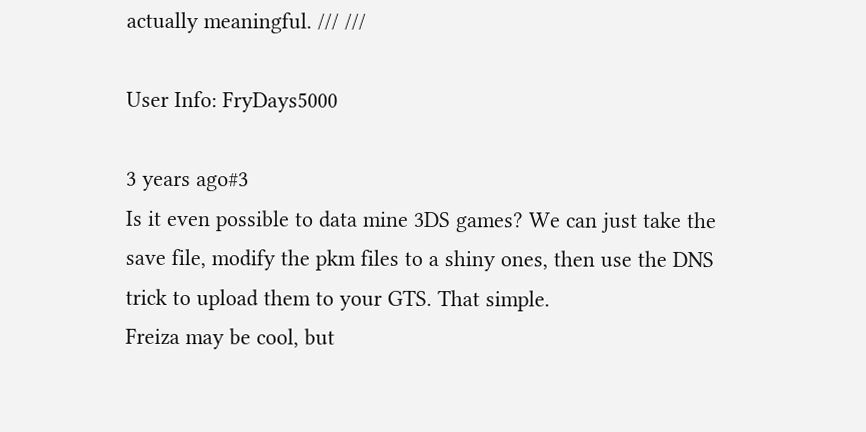actually meaningful. /// ///

User Info: FryDays5000

3 years ago#3
Is it even possible to data mine 3DS games? We can just take the save file, modify the pkm files to a shiny ones, then use the DNS trick to upload them to your GTS. That simple.
Freiza may be cool, but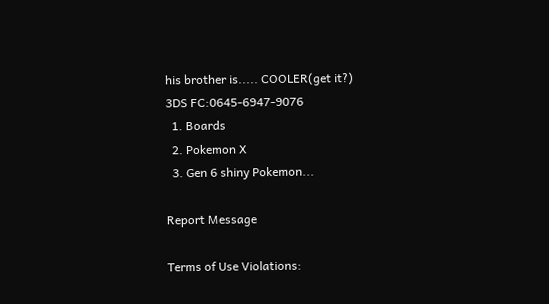his brother is..... COOLER(get it?)
3DS FC:0645-6947-9076
  1. Boards
  2. Pokemon X
  3. Gen 6 shiny Pokemon...

Report Message

Terms of Use Violations: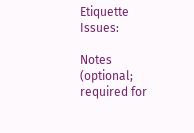Etiquette Issues:

Notes (optional; required for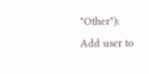"Other"):
Add user to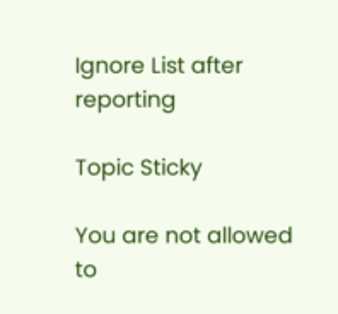Ignore List after reporting

Topic Sticky

You are not allowed to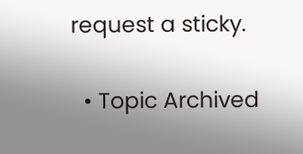request a sticky.

  • Topic Archived